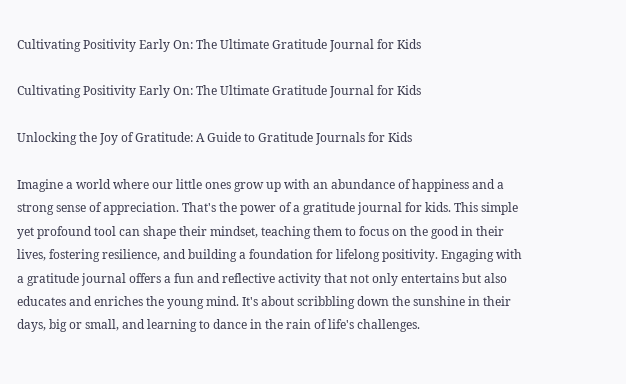Cultivating Positivity Early On: The Ultimate Gratitude Journal for Kids

Cultivating Positivity Early On: The Ultimate Gratitude Journal for Kids

Unlocking the Joy of Gratitude: A Guide to Gratitude Journals for Kids

Imagine a world where our little ones grow up with an abundance of happiness and a strong sense of appreciation. That's the power of a gratitude journal for kids. This simple yet profound tool can shape their mindset, teaching them to focus on the good in their lives, fostering resilience, and building a foundation for lifelong positivity. Engaging with a gratitude journal offers a fun and reflective activity that not only entertains but also educates and enriches the young mind. It's about scribbling down the sunshine in their days, big or small, and learning to dance in the rain of life's challenges.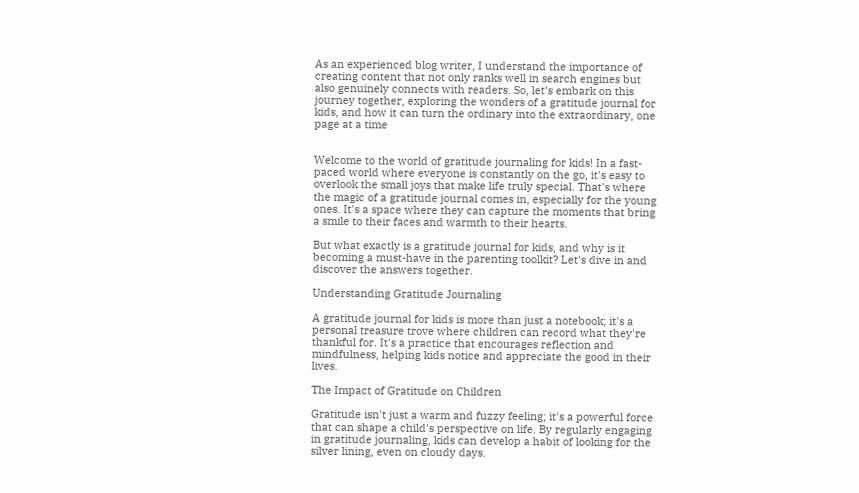As an experienced blog writer, I understand the importance of creating content that not only ranks well in search engines but also genuinely connects with readers. So, let's embark on this journey together, exploring the wonders of a gratitude journal for kids, and how it can turn the ordinary into the extraordinary, one page at a time


Welcome to the world of gratitude journaling for kids! In a fast-paced world where everyone is constantly on the go, it's easy to overlook the small joys that make life truly special. That's where the magic of a gratitude journal comes in, especially for the young ones. It's a space where they can capture the moments that bring a smile to their faces and warmth to their hearts.

But what exactly is a gratitude journal for kids, and why is it becoming a must-have in the parenting toolkit? Let's dive in and discover the answers together.

Understanding Gratitude Journaling

A gratitude journal for kids is more than just a notebook; it's a personal treasure trove where children can record what they're thankful for. It's a practice that encourages reflection and mindfulness, helping kids notice and appreciate the good in their lives.

The Impact of Gratitude on Children

Gratitude isn't just a warm and fuzzy feeling; it's a powerful force that can shape a child's perspective on life. By regularly engaging in gratitude journaling, kids can develop a habit of looking for the silver lining, even on cloudy days.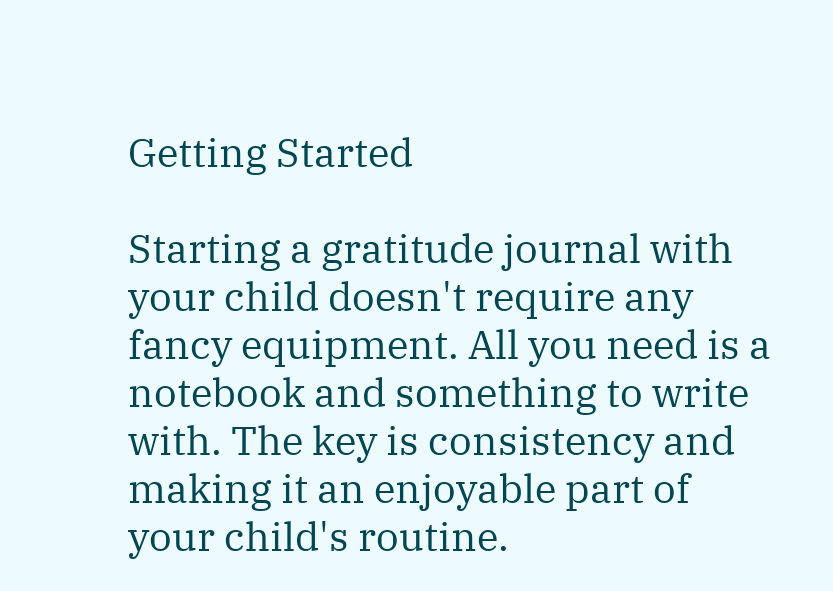Getting Started

Starting a gratitude journal with your child doesn't require any fancy equipment. All you need is a notebook and something to write with. The key is consistency and making it an enjoyable part of your child's routine.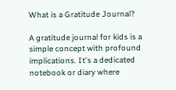What is a Gratitude Journal?

A gratitude journal for kids is a simple concept with profound implications. It's a dedicated notebook or diary where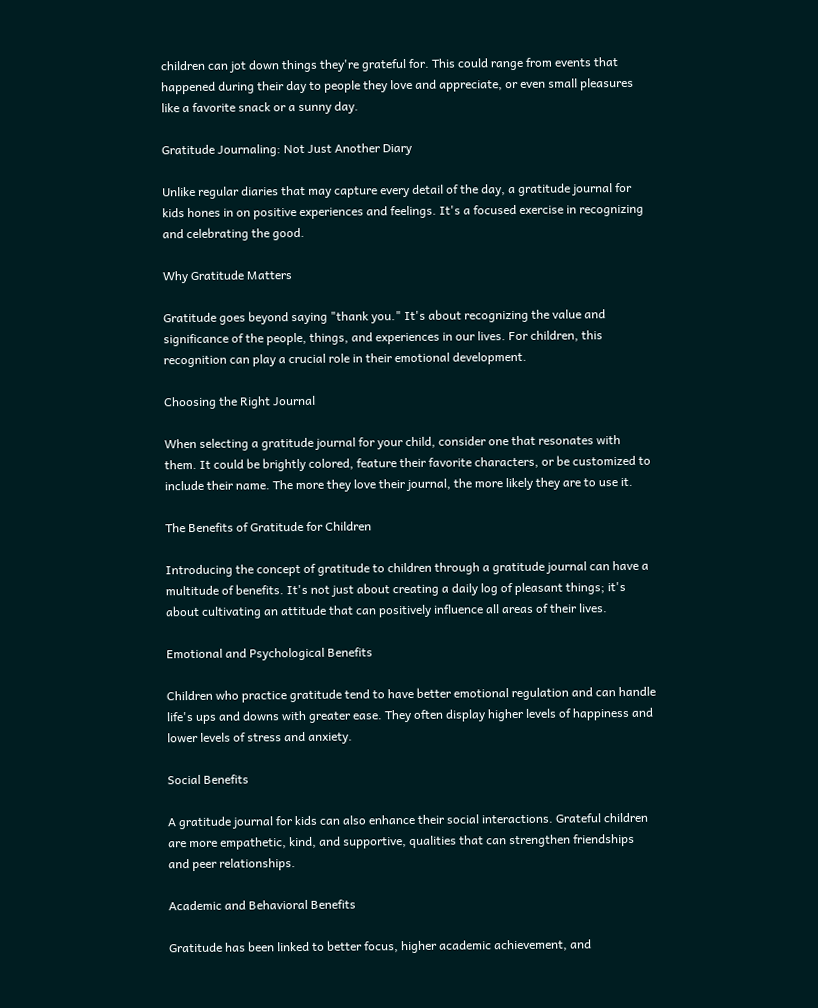children can jot down things they're grateful for. This could range from events that happened during their day to people they love and appreciate, or even small pleasures like a favorite snack or a sunny day.

Gratitude Journaling: Not Just Another Diary

Unlike regular diaries that may capture every detail of the day, a gratitude journal for kids hones in on positive experiences and feelings. It's a focused exercise in recognizing and celebrating the good.

Why Gratitude Matters

Gratitude goes beyond saying "thank you." It's about recognizing the value and significance of the people, things, and experiences in our lives. For children, this recognition can play a crucial role in their emotional development.

Choosing the Right Journal

When selecting a gratitude journal for your child, consider one that resonates with them. It could be brightly colored, feature their favorite characters, or be customized to include their name. The more they love their journal, the more likely they are to use it.

The Benefits of Gratitude for Children

Introducing the concept of gratitude to children through a gratitude journal can have a multitude of benefits. It's not just about creating a daily log of pleasant things; it's about cultivating an attitude that can positively influence all areas of their lives.

Emotional and Psychological Benefits

Children who practice gratitude tend to have better emotional regulation and can handle life's ups and downs with greater ease. They often display higher levels of happiness and lower levels of stress and anxiety.

Social Benefits

A gratitude journal for kids can also enhance their social interactions. Grateful children are more empathetic, kind, and supportive, qualities that can strengthen friendships and peer relationships.

Academic and Behavioral Benefits

Gratitude has been linked to better focus, higher academic achievement, and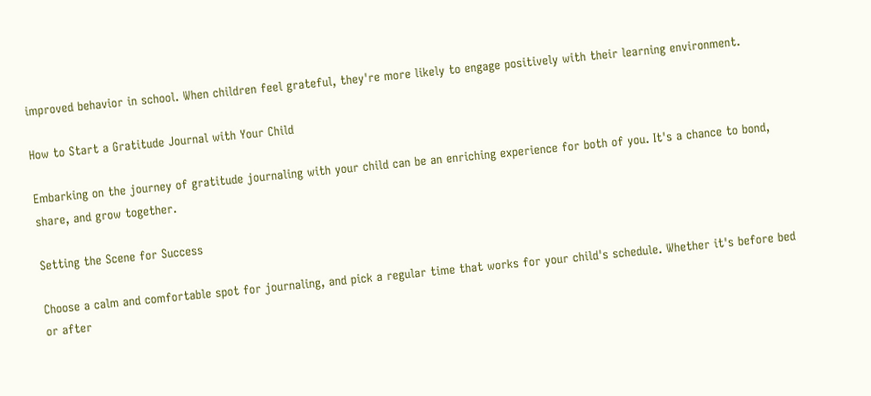improved behavior in school. When children feel grateful, they're more likely to engage positively with their learning environment.

How to Start a Gratitude Journal with Your Child

Embarking on the journey of gratitude journaling with your child can be an enriching experience for both of you. It's a chance to bond, share, and grow together.

Setting the Scene for Success

Choose a calm and comfortable spot for journaling, and pick a regular time that works for your child's schedule. Whether it's before bed or after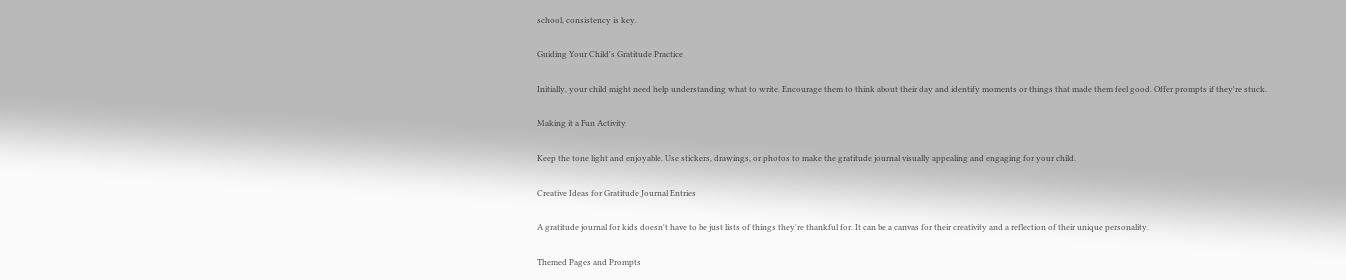school, consistency is key.

Guiding Your Child's Gratitude Practice

Initially, your child might need help understanding what to write. Encourage them to think about their day and identify moments or things that made them feel good. Offer prompts if they're stuck.

Making it a Fun Activity

Keep the tone light and enjoyable. Use stickers, drawings, or photos to make the gratitude journal visually appealing and engaging for your child.

Creative Ideas for Gratitude Journal Entries

A gratitude journal for kids doesn't have to be just lists of things they're thankful for. It can be a canvas for their creativity and a reflection of their unique personality.

Themed Pages and Prompts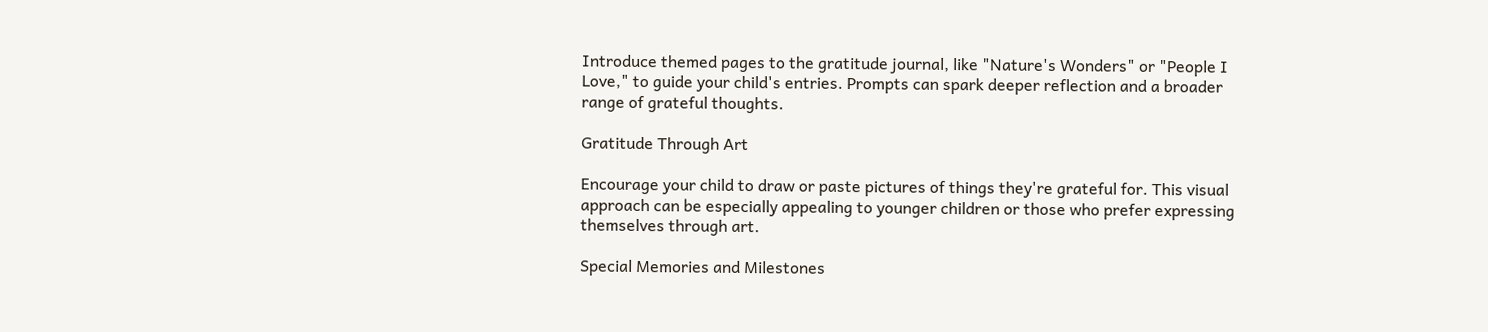Introduce themed pages to the gratitude journal, like "Nature's Wonders" or "People I Love," to guide your child's entries. Prompts can spark deeper reflection and a broader range of grateful thoughts.

Gratitude Through Art

Encourage your child to draw or paste pictures of things they're grateful for. This visual approach can be especially appealing to younger children or those who prefer expressing themselves through art.

Special Memories and Milestones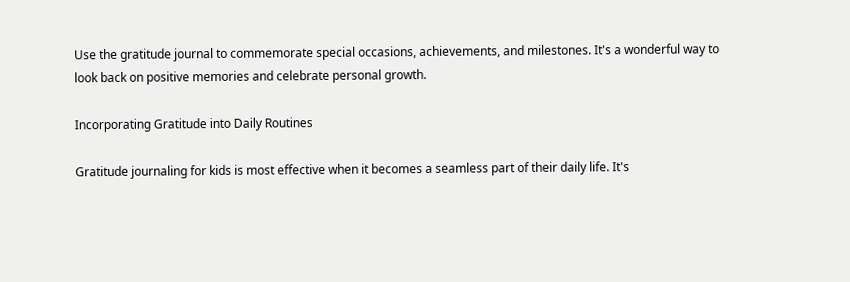Use the gratitude journal to commemorate special occasions, achievements, and milestones. It's a wonderful way to look back on positive memories and celebrate personal growth.

Incorporating Gratitude into Daily Routines

Gratitude journaling for kids is most effective when it becomes a seamless part of their daily life. It's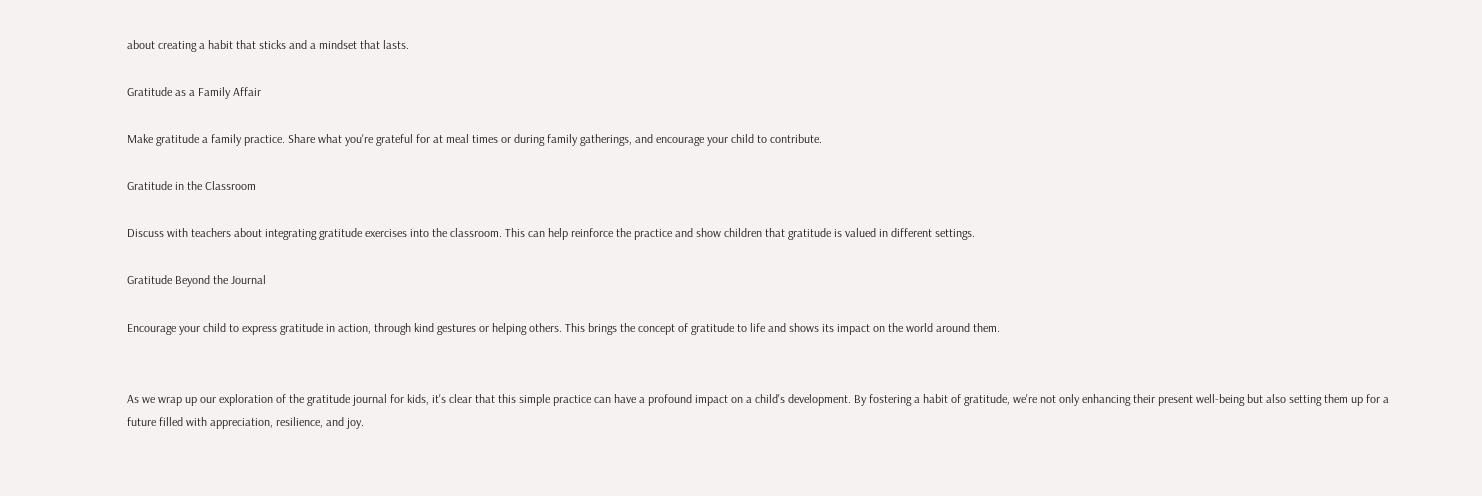about creating a habit that sticks and a mindset that lasts.

Gratitude as a Family Affair

Make gratitude a family practice. Share what you're grateful for at meal times or during family gatherings, and encourage your child to contribute.

Gratitude in the Classroom

Discuss with teachers about integrating gratitude exercises into the classroom. This can help reinforce the practice and show children that gratitude is valued in different settings.

Gratitude Beyond the Journal

Encourage your child to express gratitude in action, through kind gestures or helping others. This brings the concept of gratitude to life and shows its impact on the world around them.


As we wrap up our exploration of the gratitude journal for kids, it's clear that this simple practice can have a profound impact on a child's development. By fostering a habit of gratitude, we're not only enhancing their present well-being but also setting them up for a future filled with appreciation, resilience, and joy.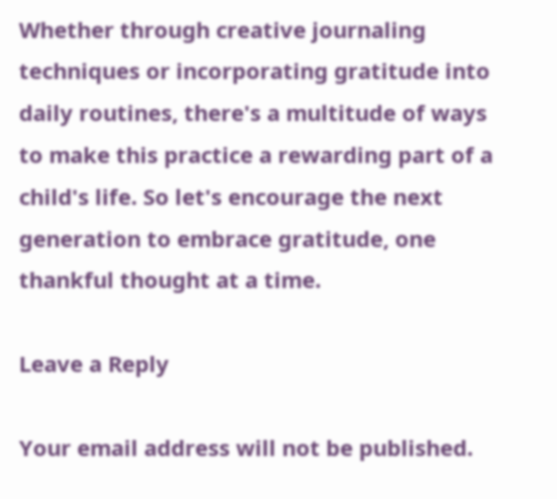Whether through creative journaling techniques or incorporating gratitude into daily routines, there's a multitude of ways to make this practice a rewarding part of a child's life. So let's encourage the next generation to embrace gratitude, one thankful thought at a time.

Leave a Reply

Your email address will not be published.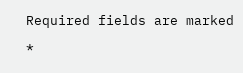Required fields are marked *